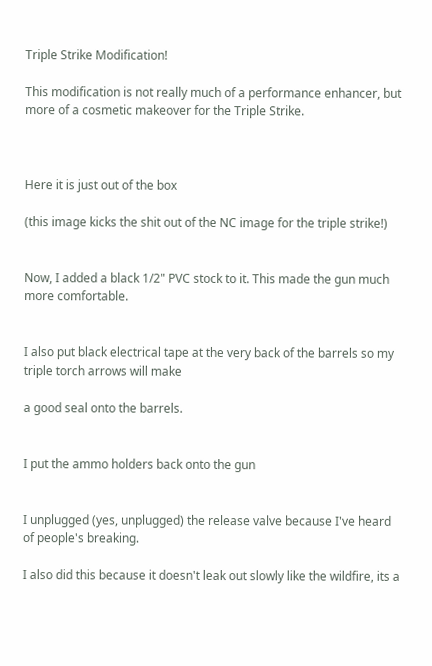Triple Strike Modification!

This modification is not really much of a performance enhancer, but more of a cosmetic makeover for the Triple Strike.



Here it is just out of the box

(this image kicks the shit out of the NC image for the triple strike!)


Now, I added a black 1/2" PVC stock to it. This made the gun much more comfortable.


I also put black electrical tape at the very back of the barrels so my triple torch arrows will make

a good seal onto the barrels.


I put the ammo holders back onto the gun


I unplugged (yes, unplugged) the release valve because I've heard of people's breaking.

I also did this because it doesn't leak out slowly like the wildfire, its a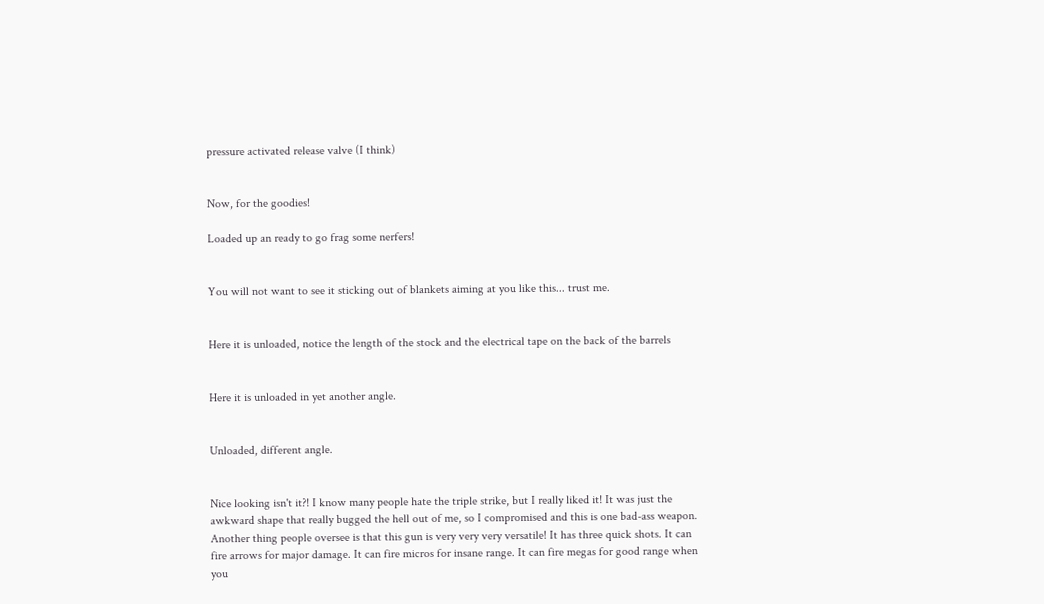pressure activated release valve (I think)


Now, for the goodies!

Loaded up an ready to go frag some nerfers!


You will not want to see it sticking out of blankets aiming at you like this... trust me.


Here it is unloaded, notice the length of the stock and the electrical tape on the back of the barrels


Here it is unloaded in yet another angle.


Unloaded, different angle.


Nice looking isn't it?! I know many people hate the triple strike, but I really liked it! It was just the awkward shape that really bugged the hell out of me, so I compromised and this is one bad-ass weapon. Another thing people oversee is that this gun is very very very versatile! It has three quick shots. It can fire arrows for major damage. It can fire micros for insane range. It can fire megas for good range when you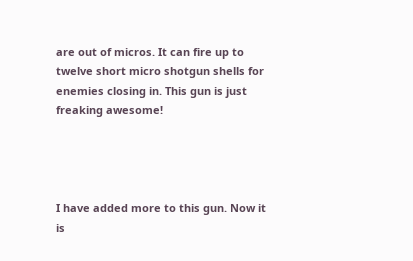are out of micros. It can fire up to twelve short micro shotgun shells for enemies closing in. This gun is just freaking awesome!




I have added more to this gun. Now it is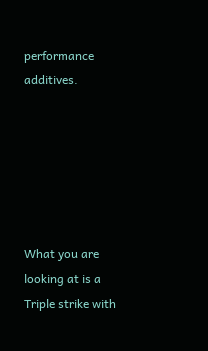performance additives.






What you are looking at is a Triple strike with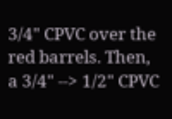3/4" CPVC over the red barrels. Then, a 3/4" --> 1/2" CPVC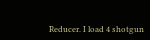Reducer. I load 4 shotgun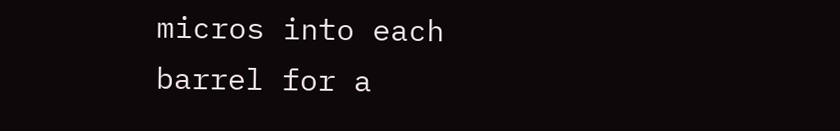micros into each barrel for a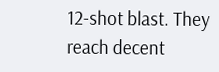12-shot blast. They reach decent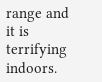range and it is terrifying indoors.